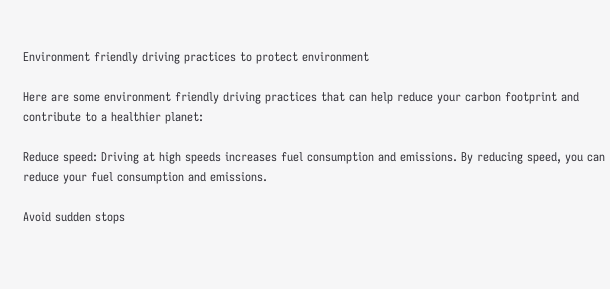Environment friendly driving practices to protect environment

Here are some environment friendly driving practices that can help reduce your carbon footprint and contribute to a healthier planet:

Reduce speed: Driving at high speeds increases fuel consumption and emissions. By reducing speed, you can reduce your fuel consumption and emissions.

Avoid sudden stops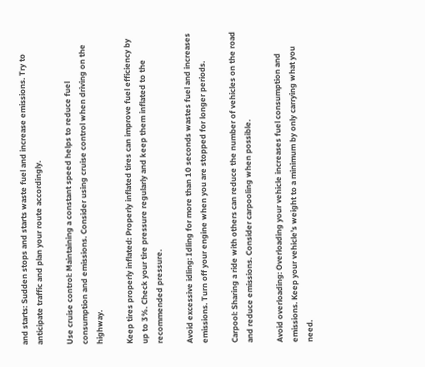and starts: Sudden stops and starts waste fuel and increase emissions. Try to anticipate traffic and plan your route accordingly.

Use cruise control: Maintaining a constant speed helps to reduce fuel consumption and emissions. Consider using cruise control when driving on the highway.

Keep tires properly inflated: Properly inflated tires can improve fuel efficiency by up to 3%. Check your tire pressure regularly and keep them inflated to the recommended pressure.

Avoid excessive idling: Idling for more than 10 seconds wastes fuel and increases emissions. Turn off your engine when you are stopped for longer periods.

Carpool: Sharing a ride with others can reduce the number of vehicles on the road and reduce emissions. Consider carpooling when possible.

Avoid overloading: Overloading your vehicle increases fuel consumption and emissions. Keep your vehicle’s weight to a minimum by only carrying what you need.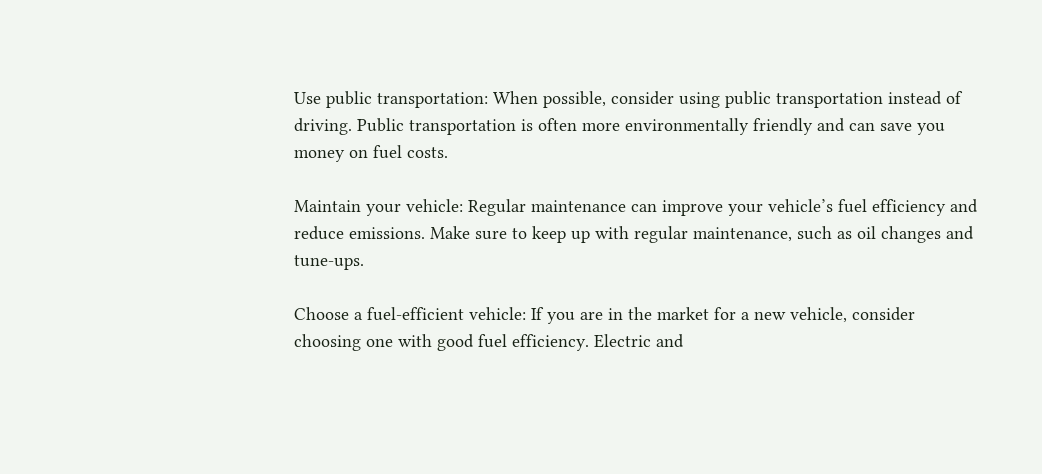Use public transportation: When possible, consider using public transportation instead of driving. Public transportation is often more environmentally friendly and can save you money on fuel costs.

Maintain your vehicle: Regular maintenance can improve your vehicle’s fuel efficiency and reduce emissions. Make sure to keep up with regular maintenance, such as oil changes and tune-ups.

Choose a fuel-efficient vehicle: If you are in the market for a new vehicle, consider choosing one with good fuel efficiency. Electric and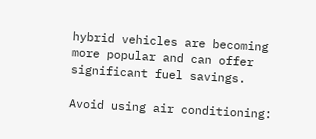hybrid vehicles are becoming more popular and can offer significant fuel savings.

Avoid using air conditioning: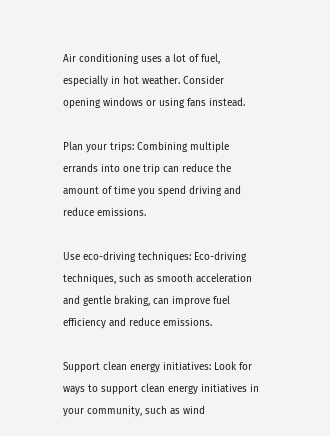Air conditioning uses a lot of fuel, especially in hot weather. Consider opening windows or using fans instead.

Plan your trips: Combining multiple errands into one trip can reduce the amount of time you spend driving and reduce emissions.

Use eco-driving techniques: Eco-driving techniques, such as smooth acceleration and gentle braking, can improve fuel efficiency and reduce emissions.

Support clean energy initiatives: Look for ways to support clean energy initiatives in your community, such as wind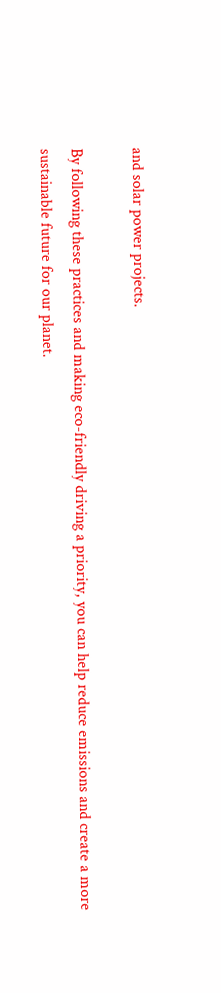and solar power projects.

By following these practices and making eco-friendly driving a priority, you can help reduce emissions and create a more sustainable future for our planet.